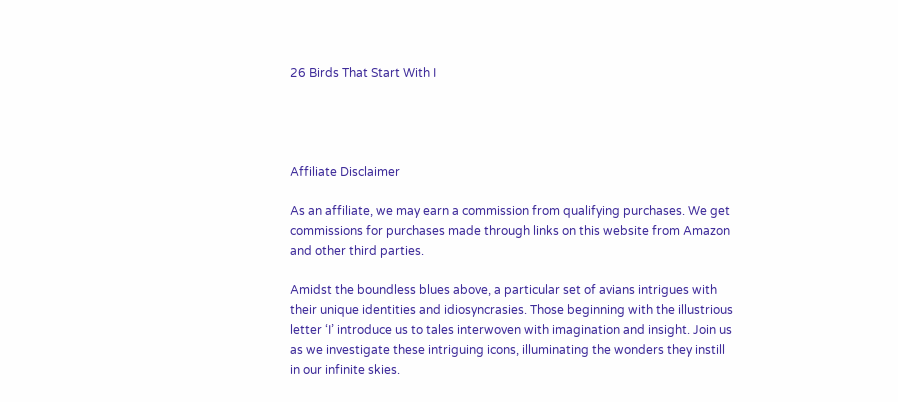26 Birds That Start With I




Affiliate Disclaimer

As an affiliate, we may earn a commission from qualifying purchases. We get commissions for purchases made through links on this website from Amazon and other third parties.

Amidst the boundless blues above, a particular set of avians intrigues with their unique identities and idiosyncrasies. Those beginning with the illustrious letter ‘I’ introduce us to tales interwoven with imagination and insight. Join us as we investigate these intriguing icons, illuminating the wonders they instill in our infinite skies.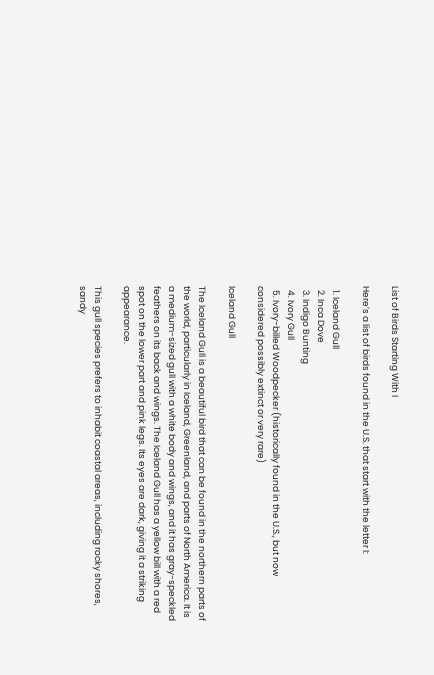List of Birds Starting With I

Here’s a list of birds found in the U.S. that start with the letter I:

  1. Iceland Gull
  2. Inca Dove
  3. Indigo Bunting
  4. Ivory Gull
  5. Ivory-billed Woodpecker (historically found in the U.S., but now considered possibly extinct or very rare)

Iceland Gull

The Iceland Gull is a beautiful bird that can be found in the northern parts of the world, particularly in Iceland, Greenland, and parts of North America. It is a medium-sized gull with a white body and wings, and it has gray-speckled feathers on its back and wings. The Iceland Gull has a yellow bill with a red spot on the lower part and pink legs. Its eyes are dark, giving it a striking appearance.

This gull species prefers to inhabit coastal areas, including rocky shores, sandy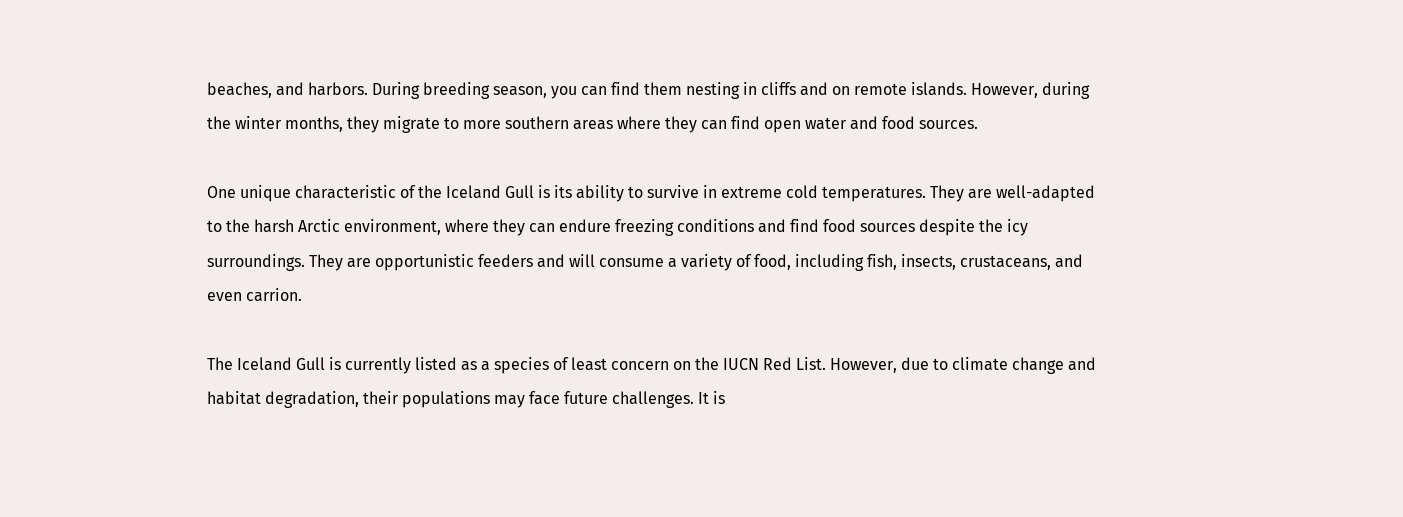beaches, and harbors. During breeding season, you can find them nesting in cliffs and on remote islands. However, during the winter months, they migrate to more southern areas where they can find open water and food sources.

One unique characteristic of the Iceland Gull is its ability to survive in extreme cold temperatures. They are well-adapted to the harsh Arctic environment, where they can endure freezing conditions and find food sources despite the icy surroundings. They are opportunistic feeders and will consume a variety of food, including fish, insects, crustaceans, and even carrion.

The Iceland Gull is currently listed as a species of least concern on the IUCN Red List. However, due to climate change and habitat degradation, their populations may face future challenges. It is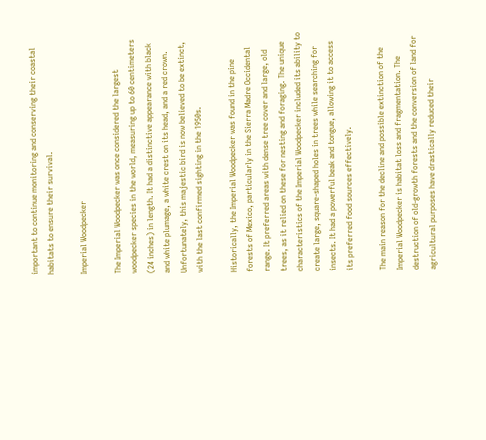important to continue monitoring and conserving their coastal habitats to ensure their survival.

Imperial Woodpecker

The Imperial Woodpecker was once considered the largest woodpecker species in the world, measuring up to 60 centimeters (24 inches) in length. It had a distinctive appearance with black and white plumage, a white crest on its head, and a red crown. Unfortunately, this majestic bird is now believed to be extinct, with the last confirmed sighting in the 1950s.

Historically, the Imperial Woodpecker was found in the pine forests of Mexico, particularly in the Sierra Madre Occidental range. It preferred areas with dense tree cover and large, old trees, as it relied on these for nesting and foraging. The unique characteristics of the Imperial Woodpecker included its ability to create large, square-shaped holes in trees while searching for insects. It had a powerful beak and tongue, allowing it to access its preferred food sources effectively.

The main reason for the decline and possible extinction of the Imperial Woodpecker is habitat loss and fragmentation. The destruction of old-growth forests and the conversion of land for agricultural purposes have drastically reduced their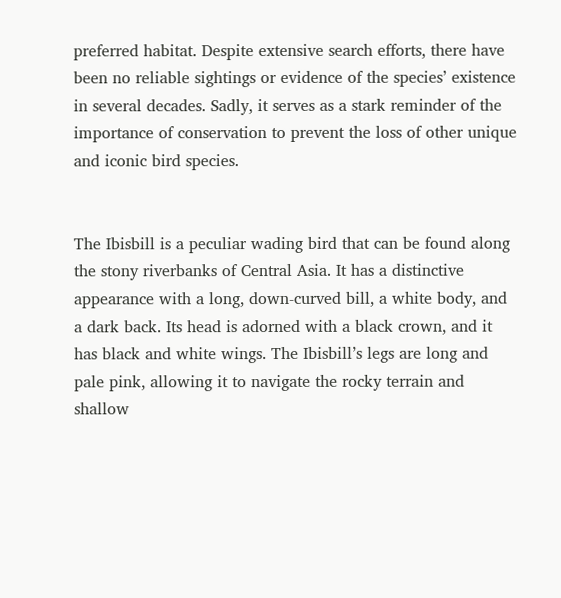preferred habitat. Despite extensive search efforts, there have been no reliable sightings or evidence of the species’ existence in several decades. Sadly, it serves as a stark reminder of the importance of conservation to prevent the loss of other unique and iconic bird species.


The Ibisbill is a peculiar wading bird that can be found along the stony riverbanks of Central Asia. It has a distinctive appearance with a long, down-curved bill, a white body, and a dark back. Its head is adorned with a black crown, and it has black and white wings. The Ibisbill’s legs are long and pale pink, allowing it to navigate the rocky terrain and shallow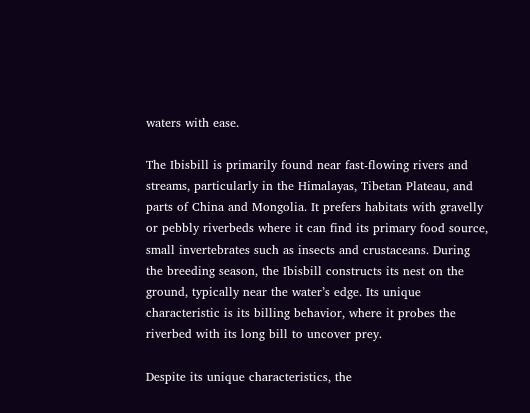waters with ease.

The Ibisbill is primarily found near fast-flowing rivers and streams, particularly in the Himalayas, Tibetan Plateau, and parts of China and Mongolia. It prefers habitats with gravelly or pebbly riverbeds where it can find its primary food source, small invertebrates such as insects and crustaceans. During the breeding season, the Ibisbill constructs its nest on the ground, typically near the water’s edge. Its unique characteristic is its billing behavior, where it probes the riverbed with its long bill to uncover prey.

Despite its unique characteristics, the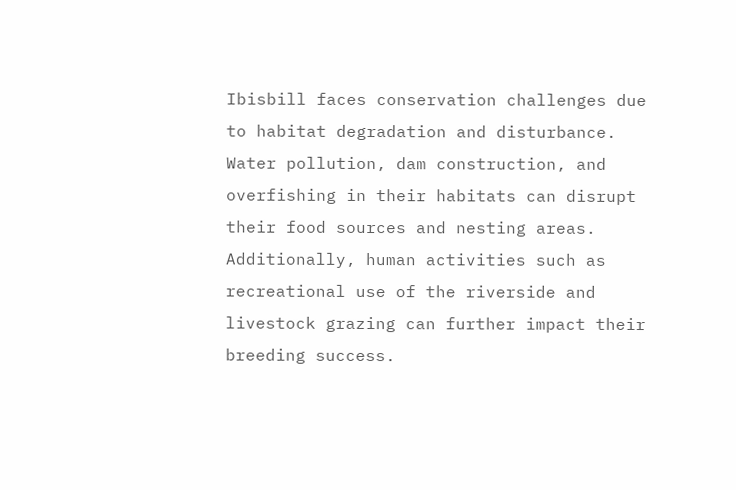Ibisbill faces conservation challenges due to habitat degradation and disturbance. Water pollution, dam construction, and overfishing in their habitats can disrupt their food sources and nesting areas. Additionally, human activities such as recreational use of the riverside and livestock grazing can further impact their breeding success.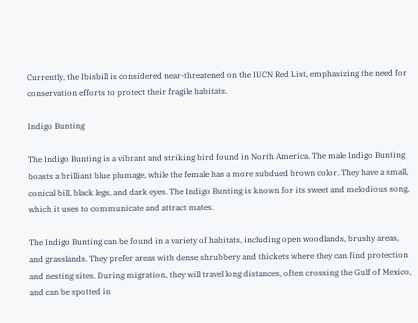Currently, the Ibisbill is considered near-threatened on the IUCN Red List, emphasizing the need for conservation efforts to protect their fragile habitats.

Indigo Bunting

The Indigo Bunting is a vibrant and striking bird found in North America. The male Indigo Bunting boasts a brilliant blue plumage, while the female has a more subdued brown color. They have a small, conical bill, black legs, and dark eyes. The Indigo Bunting is known for its sweet and melodious song, which it uses to communicate and attract mates.

The Indigo Bunting can be found in a variety of habitats, including open woodlands, brushy areas, and grasslands. They prefer areas with dense shrubbery and thickets where they can find protection and nesting sites. During migration, they will travel long distances, often crossing the Gulf of Mexico, and can be spotted in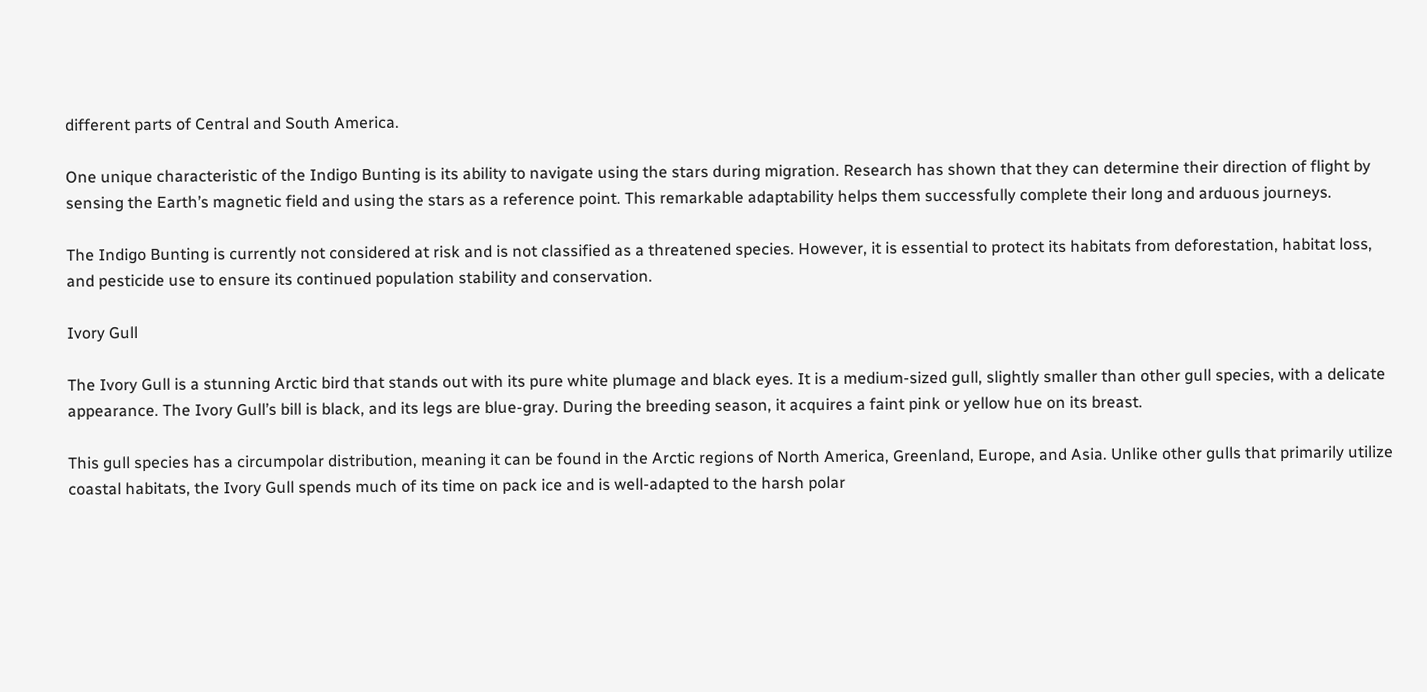different parts of Central and South America.

One unique characteristic of the Indigo Bunting is its ability to navigate using the stars during migration. Research has shown that they can determine their direction of flight by sensing the Earth’s magnetic field and using the stars as a reference point. This remarkable adaptability helps them successfully complete their long and arduous journeys.

The Indigo Bunting is currently not considered at risk and is not classified as a threatened species. However, it is essential to protect its habitats from deforestation, habitat loss, and pesticide use to ensure its continued population stability and conservation.

Ivory Gull

The Ivory Gull is a stunning Arctic bird that stands out with its pure white plumage and black eyes. It is a medium-sized gull, slightly smaller than other gull species, with a delicate appearance. The Ivory Gull’s bill is black, and its legs are blue-gray. During the breeding season, it acquires a faint pink or yellow hue on its breast.

This gull species has a circumpolar distribution, meaning it can be found in the Arctic regions of North America, Greenland, Europe, and Asia. Unlike other gulls that primarily utilize coastal habitats, the Ivory Gull spends much of its time on pack ice and is well-adapted to the harsh polar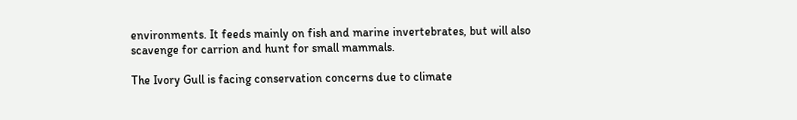environments. It feeds mainly on fish and marine invertebrates, but will also scavenge for carrion and hunt for small mammals.

The Ivory Gull is facing conservation concerns due to climate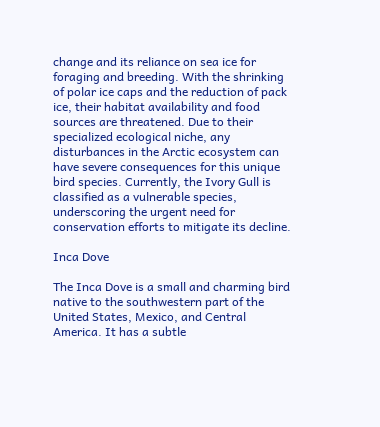change and its reliance on sea ice for foraging and breeding. With the shrinking of polar ice caps and the reduction of pack ice, their habitat availability and food sources are threatened. Due to their specialized ecological niche, any disturbances in the Arctic ecosystem can have severe consequences for this unique bird species. Currently, the Ivory Gull is classified as a vulnerable species, underscoring the urgent need for conservation efforts to mitigate its decline.

Inca Dove

The Inca Dove is a small and charming bird native to the southwestern part of the United States, Mexico, and Central America. It has a subtle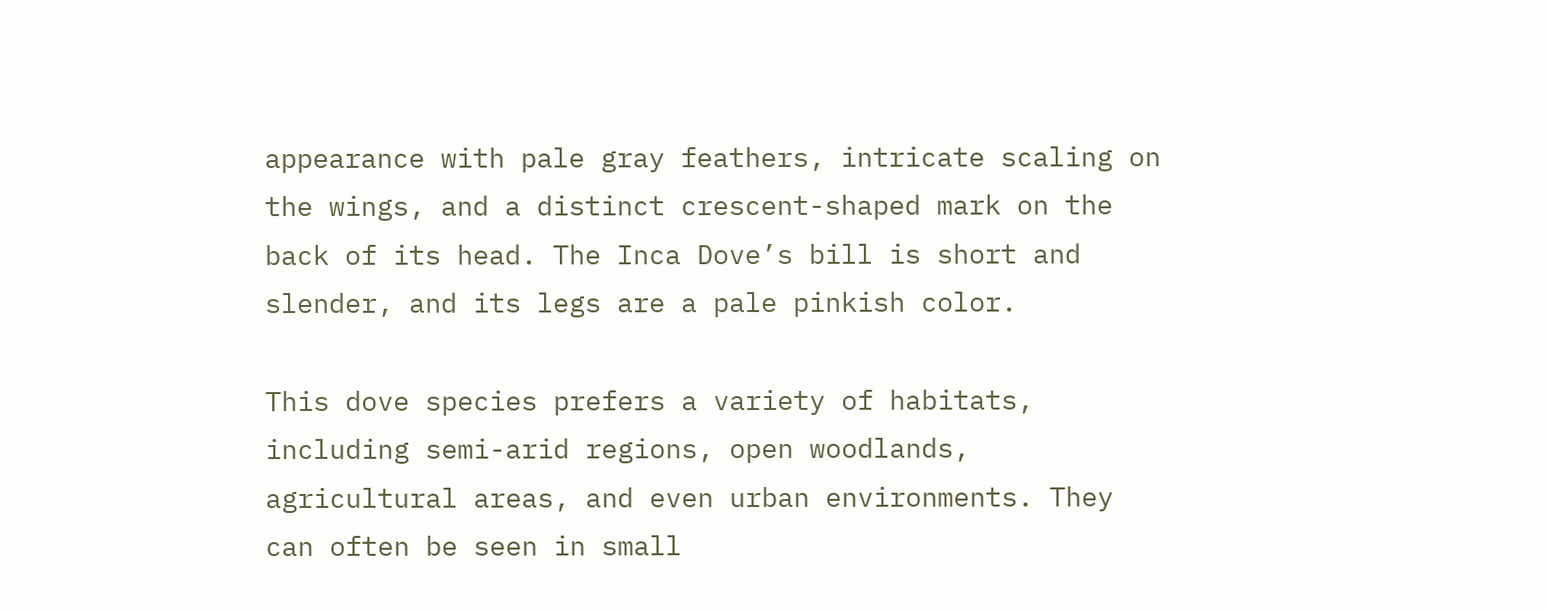appearance with pale gray feathers, intricate scaling on the wings, and a distinct crescent-shaped mark on the back of its head. The Inca Dove’s bill is short and slender, and its legs are a pale pinkish color.

This dove species prefers a variety of habitats, including semi-arid regions, open woodlands, agricultural areas, and even urban environments. They can often be seen in small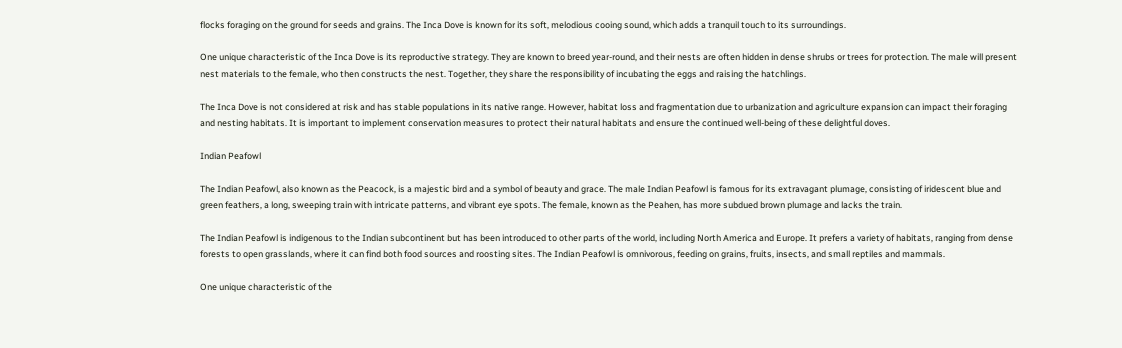flocks foraging on the ground for seeds and grains. The Inca Dove is known for its soft, melodious cooing sound, which adds a tranquil touch to its surroundings.

One unique characteristic of the Inca Dove is its reproductive strategy. They are known to breed year-round, and their nests are often hidden in dense shrubs or trees for protection. The male will present nest materials to the female, who then constructs the nest. Together, they share the responsibility of incubating the eggs and raising the hatchlings.

The Inca Dove is not considered at risk and has stable populations in its native range. However, habitat loss and fragmentation due to urbanization and agriculture expansion can impact their foraging and nesting habitats. It is important to implement conservation measures to protect their natural habitats and ensure the continued well-being of these delightful doves.

Indian Peafowl

The Indian Peafowl, also known as the Peacock, is a majestic bird and a symbol of beauty and grace. The male Indian Peafowl is famous for its extravagant plumage, consisting of iridescent blue and green feathers, a long, sweeping train with intricate patterns, and vibrant eye spots. The female, known as the Peahen, has more subdued brown plumage and lacks the train.

The Indian Peafowl is indigenous to the Indian subcontinent but has been introduced to other parts of the world, including North America and Europe. It prefers a variety of habitats, ranging from dense forests to open grasslands, where it can find both food sources and roosting sites. The Indian Peafowl is omnivorous, feeding on grains, fruits, insects, and small reptiles and mammals.

One unique characteristic of the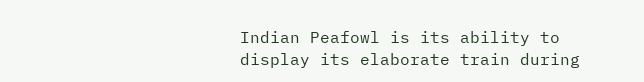Indian Peafowl is its ability to display its elaborate train during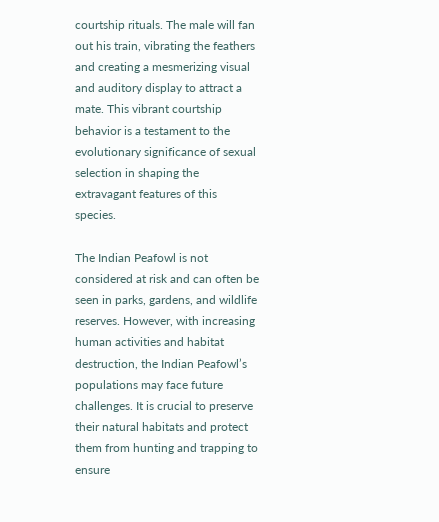courtship rituals. The male will fan out his train, vibrating the feathers and creating a mesmerizing visual and auditory display to attract a mate. This vibrant courtship behavior is a testament to the evolutionary significance of sexual selection in shaping the extravagant features of this species.

The Indian Peafowl is not considered at risk and can often be seen in parks, gardens, and wildlife reserves. However, with increasing human activities and habitat destruction, the Indian Peafowl’s populations may face future challenges. It is crucial to preserve their natural habitats and protect them from hunting and trapping to ensure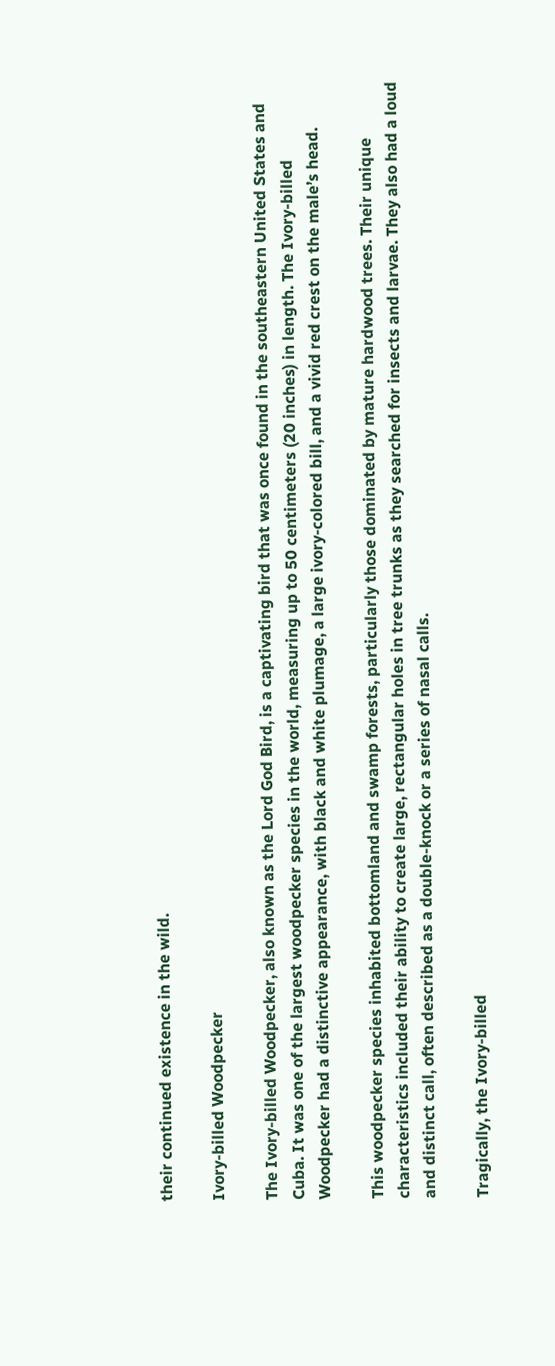their continued existence in the wild.

Ivory-billed Woodpecker

The Ivory-billed Woodpecker, also known as the Lord God Bird, is a captivating bird that was once found in the southeastern United States and Cuba. It was one of the largest woodpecker species in the world, measuring up to 50 centimeters (20 inches) in length. The Ivory-billed Woodpecker had a distinctive appearance, with black and white plumage, a large ivory-colored bill, and a vivid red crest on the male’s head.

This woodpecker species inhabited bottomland and swamp forests, particularly those dominated by mature hardwood trees. Their unique characteristics included their ability to create large, rectangular holes in tree trunks as they searched for insects and larvae. They also had a loud and distinct call, often described as a double-knock or a series of nasal calls.

Tragically, the Ivory-billed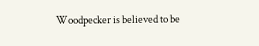Woodpecker is believed to be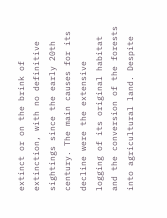extinct or on the brink of extinction, with no definitive sightings since the early 20th century. The main causes for its decline were the extensive logging of its original habitat and the conversion of the forests into agricultural land. Despite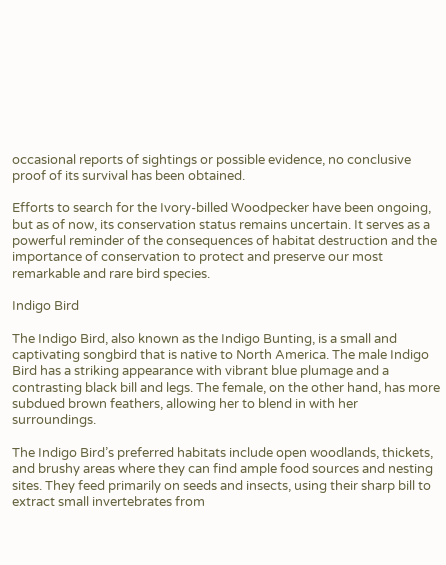occasional reports of sightings or possible evidence, no conclusive proof of its survival has been obtained.

Efforts to search for the Ivory-billed Woodpecker have been ongoing, but as of now, its conservation status remains uncertain. It serves as a powerful reminder of the consequences of habitat destruction and the importance of conservation to protect and preserve our most remarkable and rare bird species.

Indigo Bird

The Indigo Bird, also known as the Indigo Bunting, is a small and captivating songbird that is native to North America. The male Indigo Bird has a striking appearance with vibrant blue plumage and a contrasting black bill and legs. The female, on the other hand, has more subdued brown feathers, allowing her to blend in with her surroundings.

The Indigo Bird’s preferred habitats include open woodlands, thickets, and brushy areas where they can find ample food sources and nesting sites. They feed primarily on seeds and insects, using their sharp bill to extract small invertebrates from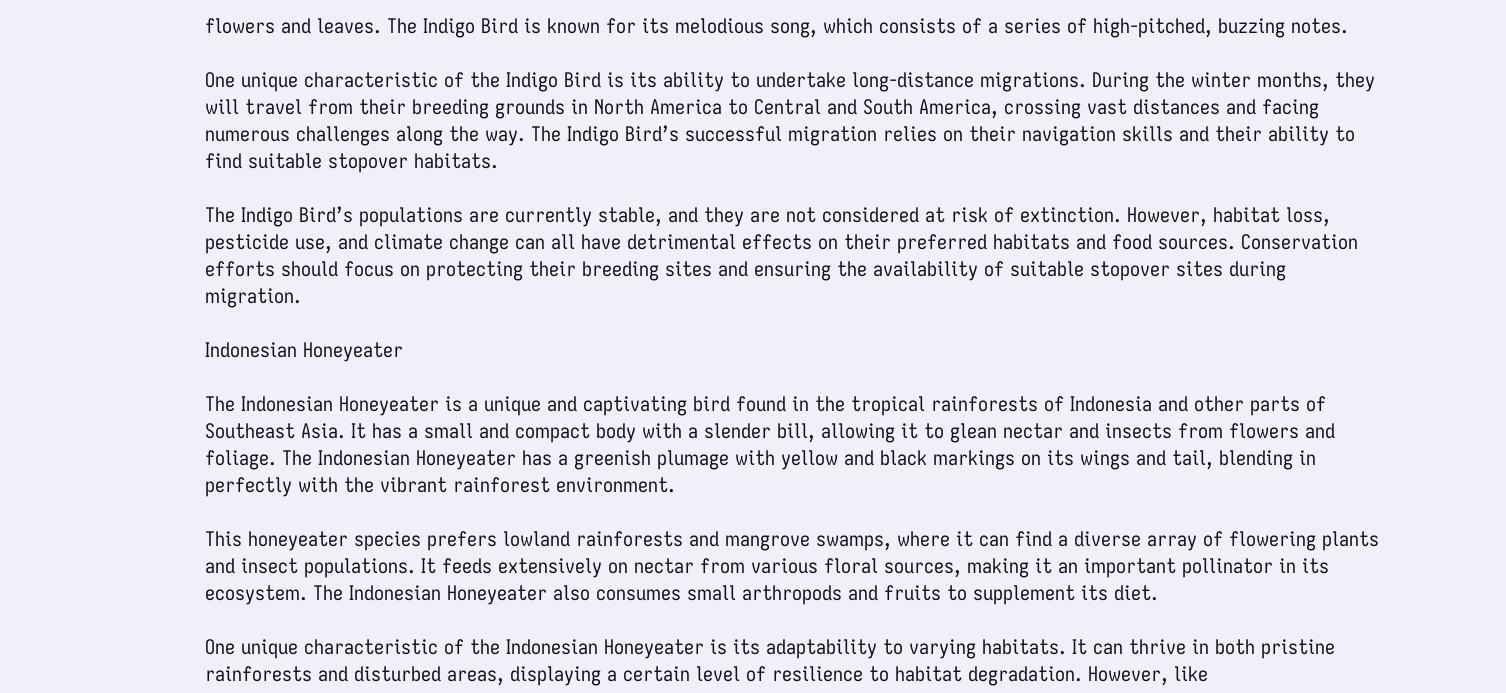flowers and leaves. The Indigo Bird is known for its melodious song, which consists of a series of high-pitched, buzzing notes.

One unique characteristic of the Indigo Bird is its ability to undertake long-distance migrations. During the winter months, they will travel from their breeding grounds in North America to Central and South America, crossing vast distances and facing numerous challenges along the way. The Indigo Bird’s successful migration relies on their navigation skills and their ability to find suitable stopover habitats.

The Indigo Bird’s populations are currently stable, and they are not considered at risk of extinction. However, habitat loss, pesticide use, and climate change can all have detrimental effects on their preferred habitats and food sources. Conservation efforts should focus on protecting their breeding sites and ensuring the availability of suitable stopover sites during migration.

Indonesian Honeyeater

The Indonesian Honeyeater is a unique and captivating bird found in the tropical rainforests of Indonesia and other parts of Southeast Asia. It has a small and compact body with a slender bill, allowing it to glean nectar and insects from flowers and foliage. The Indonesian Honeyeater has a greenish plumage with yellow and black markings on its wings and tail, blending in perfectly with the vibrant rainforest environment.

This honeyeater species prefers lowland rainforests and mangrove swamps, where it can find a diverse array of flowering plants and insect populations. It feeds extensively on nectar from various floral sources, making it an important pollinator in its ecosystem. The Indonesian Honeyeater also consumes small arthropods and fruits to supplement its diet.

One unique characteristic of the Indonesian Honeyeater is its adaptability to varying habitats. It can thrive in both pristine rainforests and disturbed areas, displaying a certain level of resilience to habitat degradation. However, like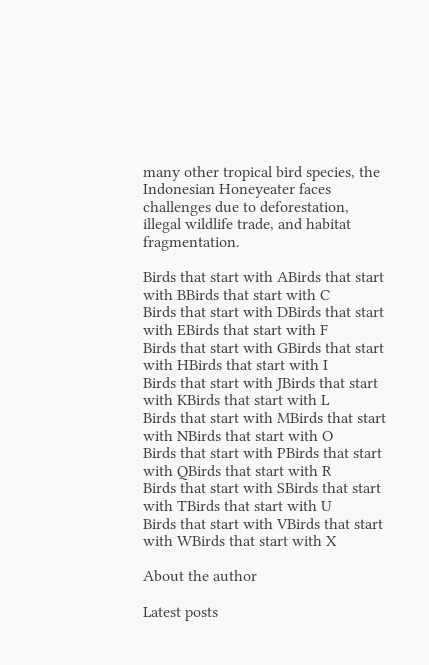many other tropical bird species, the Indonesian Honeyeater faces challenges due to deforestation, illegal wildlife trade, and habitat fragmentation.

Birds that start with ABirds that start with BBirds that start with C
Birds that start with DBirds that start with EBirds that start with F
Birds that start with GBirds that start with HBirds that start with I
Birds that start with JBirds that start with KBirds that start with L
Birds that start with MBirds that start with NBirds that start with O
Birds that start with PBirds that start with QBirds that start with R
Birds that start with SBirds that start with TBirds that start with U
Birds that start with VBirds that start with WBirds that start with X

About the author

Latest posts